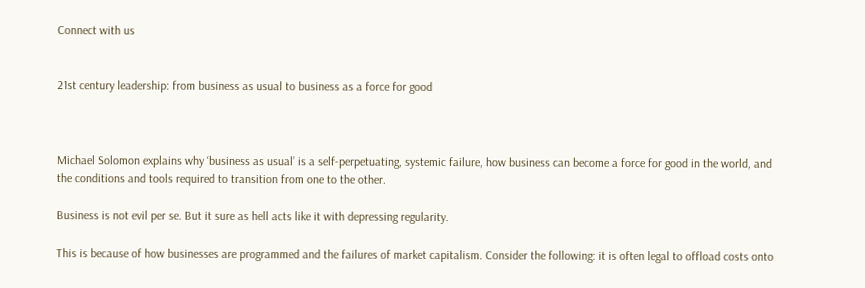Connect with us


21st century leadership: from business as usual to business as a force for good



Michael Solomon explains why ‘business as usual’ is a self-perpetuating, systemic failure, how business can become a force for good in the world, and the conditions and tools required to transition from one to the other.

Business is not evil per se. But it sure as hell acts like it with depressing regularity.

This is because of how businesses are programmed and the failures of market capitalism. Consider the following: it is often legal to offload costs onto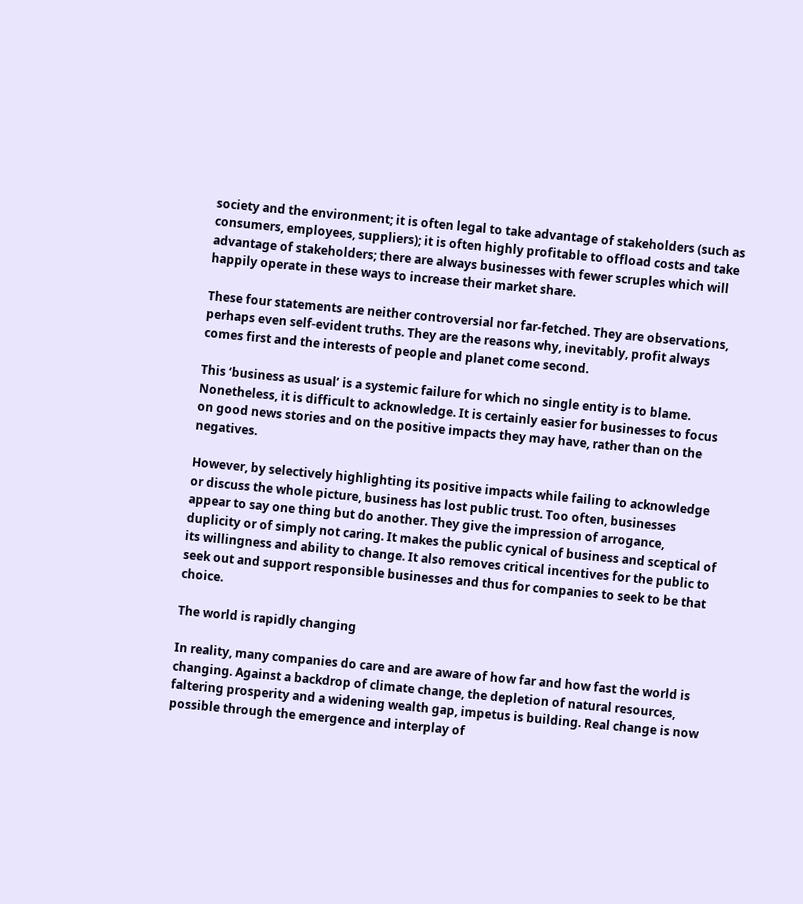society and the environment; it is often legal to take advantage of stakeholders (such as consumers, employees, suppliers); it is often highly profitable to offload costs and take advantage of stakeholders; there are always businesses with fewer scruples which will happily operate in these ways to increase their market share.

These four statements are neither controversial nor far-fetched. They are observations, perhaps even self-evident truths. They are the reasons why, inevitably, profit always comes first and the interests of people and planet come second.

This ‘business as usual’ is a systemic failure for which no single entity is to blame. Nonetheless, it is difficult to acknowledge. It is certainly easier for businesses to focus on good news stories and on the positive impacts they may have, rather than on the negatives.

However, by selectively highlighting its positive impacts while failing to acknowledge or discuss the whole picture, business has lost public trust. Too often, businesses appear to say one thing but do another. They give the impression of arrogance, duplicity or of simply not caring. It makes the public cynical of business and sceptical of its willingness and ability to change. It also removes critical incentives for the public to seek out and support responsible businesses and thus for companies to seek to be that choice.

The world is rapidly changing

In reality, many companies do care and are aware of how far and how fast the world is changing. Against a backdrop of climate change, the depletion of natural resources, faltering prosperity and a widening wealth gap, impetus is building. Real change is now possible through the emergence and interplay of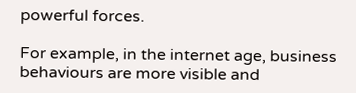powerful forces.

For example, in the internet age, business behaviours are more visible and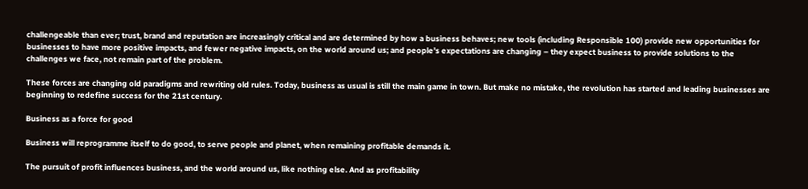challengeable than ever; trust, brand and reputation are increasingly critical and are determined by how a business behaves; new tools (including Responsible 100) provide new opportunities for businesses to have more positive impacts, and fewer negative impacts, on the world around us; and people’s expectations are changing – they expect business to provide solutions to the challenges we face, not remain part of the problem.

These forces are changing old paradigms and rewriting old rules. Today, business as usual is still the main game in town. But make no mistake, the revolution has started and leading businesses are beginning to redefine success for the 21st century.

Business as a force for good

Business will reprogramme itself to do good, to serve people and planet, when remaining profitable demands it.

The pursuit of profit influences business, and the world around us, like nothing else. And as profitability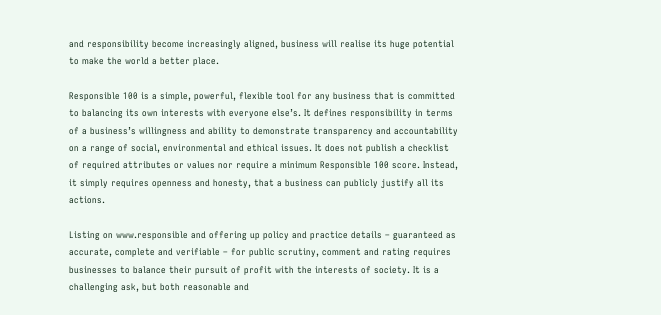and responsibility become increasingly aligned, business will realise its huge potential to make the world a better place.

Responsible 100 is a simple, powerful, flexible tool for any business that is committed to balancing its own interests with everyone else’s. It defines responsibility in terms of a business’s willingness and ability to demonstrate transparency and accountability on a range of social, environmental and ethical issues. It does not publish a checklist of required attributes or values nor require a minimum Responsible 100 score. Instead, it simply requires openness and honesty, that a business can publicly justify all its actions.

Listing on www.responsible and offering up policy and practice details – guaranteed as accurate, complete and verifiable – for public scrutiny, comment and rating requires businesses to balance their pursuit of profit with the interests of society. It is a challenging ask, but both reasonable and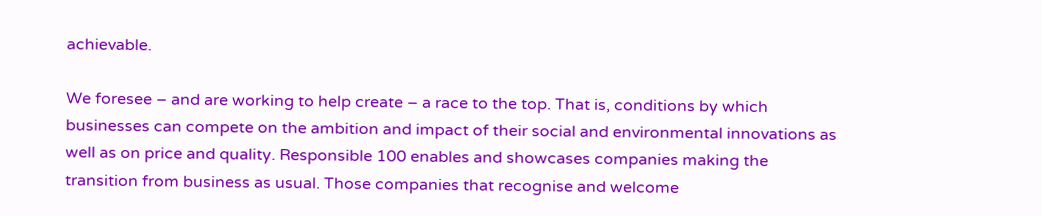achievable.

We foresee – and are working to help create – a race to the top. That is, conditions by which businesses can compete on the ambition and impact of their social and environmental innovations as well as on price and quality. Responsible 100 enables and showcases companies making the transition from business as usual. Those companies that recognise and welcome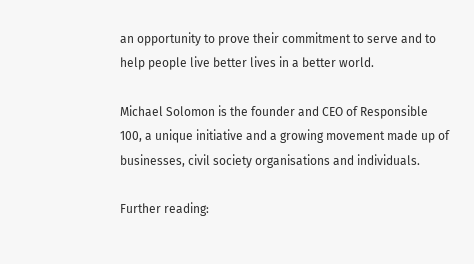an opportunity to prove their commitment to serve and to help people live better lives in a better world.

Michael Solomon is the founder and CEO of Responsible 100, a unique initiative and a growing movement made up of businesses, civil society organisations and individuals.

Further reading: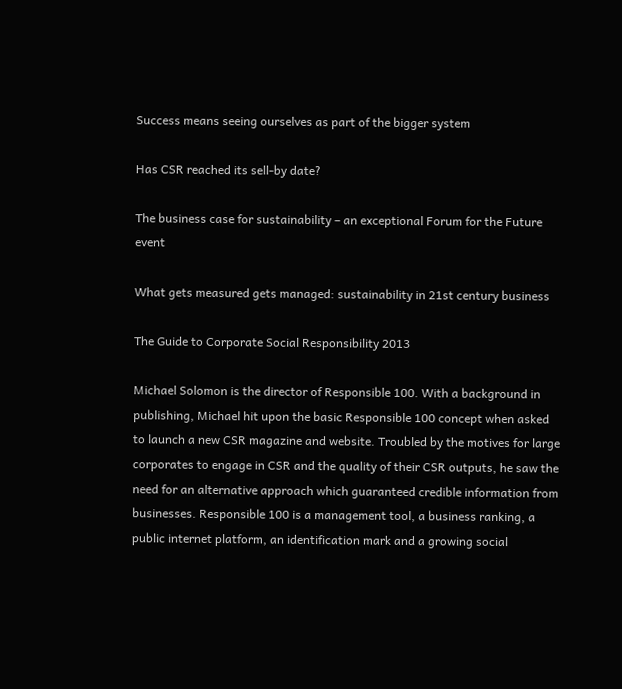Success means seeing ourselves as part of the bigger system

Has CSR reached its sell-by date?

The business case for sustainability – an exceptional Forum for the Future event

What gets measured gets managed: sustainability in 21st century business

The Guide to Corporate Social Responsibility 2013

Michael Solomon is the director of Responsible 100. With a background in publishing, Michael hit upon the basic Responsible 100 concept when asked to launch a new CSR magazine and website. Troubled by the motives for large corporates to engage in CSR and the quality of their CSR outputs, he saw the need for an alternative approach which guaranteed credible information from businesses. Responsible 100 is a management tool, a business ranking, a public internet platform, an identification mark and a growing social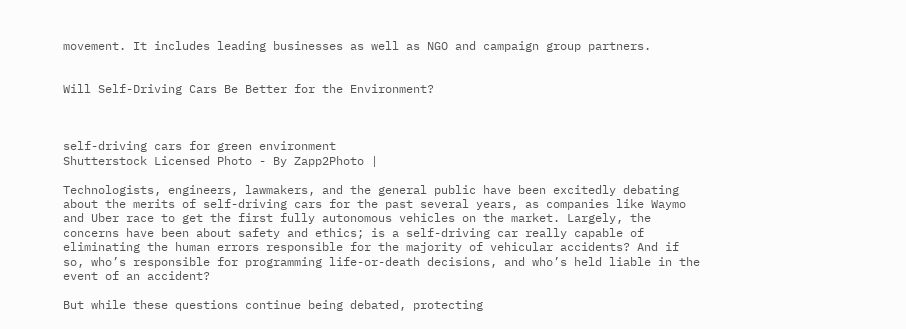movement. It includes leading businesses as well as NGO and campaign group partners.


Will Self-Driving Cars Be Better for the Environment?



self-driving cars for green environment
Shutterstock Licensed Photo - By Zapp2Photo |

Technologists, engineers, lawmakers, and the general public have been excitedly debating about the merits of self-driving cars for the past several years, as companies like Waymo and Uber race to get the first fully autonomous vehicles on the market. Largely, the concerns have been about safety and ethics; is a self-driving car really capable of eliminating the human errors responsible for the majority of vehicular accidents? And if so, who’s responsible for programming life-or-death decisions, and who’s held liable in the event of an accident?

But while these questions continue being debated, protecting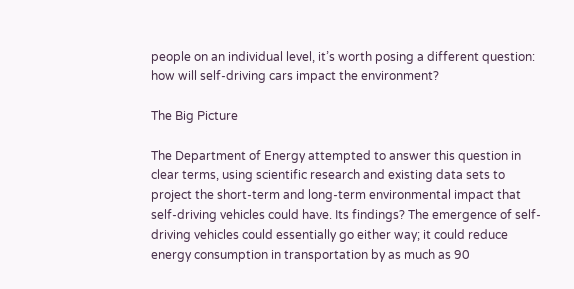people on an individual level, it’s worth posing a different question: how will self-driving cars impact the environment?

The Big Picture

The Department of Energy attempted to answer this question in clear terms, using scientific research and existing data sets to project the short-term and long-term environmental impact that self-driving vehicles could have. Its findings? The emergence of self-driving vehicles could essentially go either way; it could reduce energy consumption in transportation by as much as 90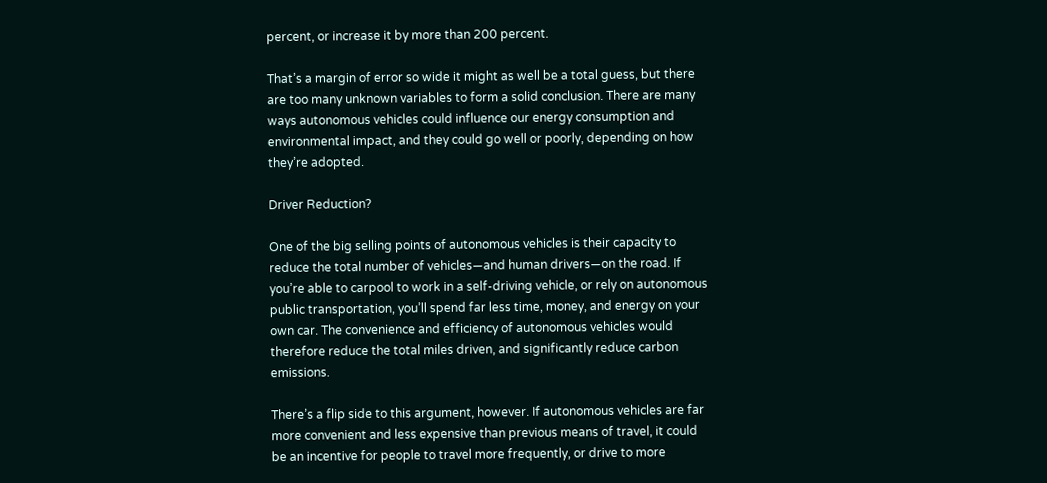percent, or increase it by more than 200 percent.

That’s a margin of error so wide it might as well be a total guess, but there are too many unknown variables to form a solid conclusion. There are many ways autonomous vehicles could influence our energy consumption and environmental impact, and they could go well or poorly, depending on how they’re adopted.

Driver Reduction?

One of the big selling points of autonomous vehicles is their capacity to reduce the total number of vehicles—and human drivers—on the road. If you’re able to carpool to work in a self-driving vehicle, or rely on autonomous public transportation, you’ll spend far less time, money, and energy on your own car. The convenience and efficiency of autonomous vehicles would therefore reduce the total miles driven, and significantly reduce carbon emissions.

There’s a flip side to this argument, however. If autonomous vehicles are far more convenient and less expensive than previous means of travel, it could be an incentive for people to travel more frequently, or drive to more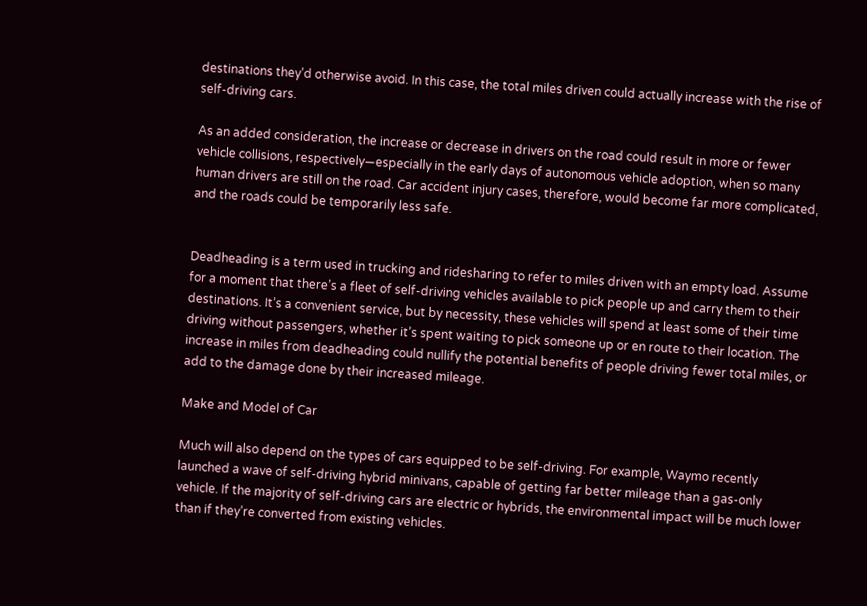destinations they’d otherwise avoid. In this case, the total miles driven could actually increase with the rise of self-driving cars.

As an added consideration, the increase or decrease in drivers on the road could result in more or fewer vehicle collisions, respectively—especially in the early days of autonomous vehicle adoption, when so many human drivers are still on the road. Car accident injury cases, therefore, would become far more complicated, and the roads could be temporarily less safe.


Deadheading is a term used in trucking and ridesharing to refer to miles driven with an empty load. Assume for a moment that there’s a fleet of self-driving vehicles available to pick people up and carry them to their destinations. It’s a convenient service, but by necessity, these vehicles will spend at least some of their time driving without passengers, whether it’s spent waiting to pick someone up or en route to their location. The increase in miles from deadheading could nullify the potential benefits of people driving fewer total miles, or add to the damage done by their increased mileage.

Make and Model of Car

Much will also depend on the types of cars equipped to be self-driving. For example, Waymo recently launched a wave of self-driving hybrid minivans, capable of getting far better mileage than a gas-only vehicle. If the majority of self-driving cars are electric or hybrids, the environmental impact will be much lower than if they’re converted from existing vehicles.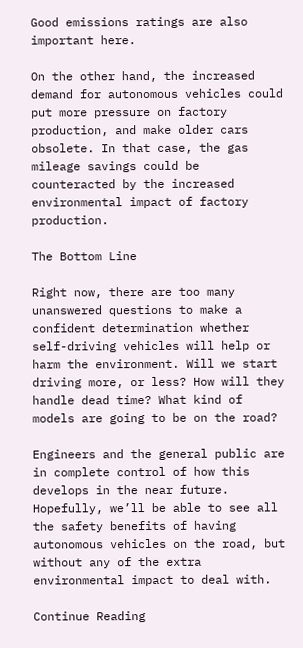Good emissions ratings are also important here.

On the other hand, the increased demand for autonomous vehicles could put more pressure on factory production, and make older cars obsolete. In that case, the gas mileage savings could be counteracted by the increased environmental impact of factory production.

The Bottom Line

Right now, there are too many unanswered questions to make a confident determination whether self-driving vehicles will help or harm the environment. Will we start driving more, or less? How will they handle dead time? What kind of models are going to be on the road?

Engineers and the general public are in complete control of how this develops in the near future. Hopefully, we’ll be able to see all the safety benefits of having autonomous vehicles on the road, but without any of the extra environmental impact to deal with.

Continue Reading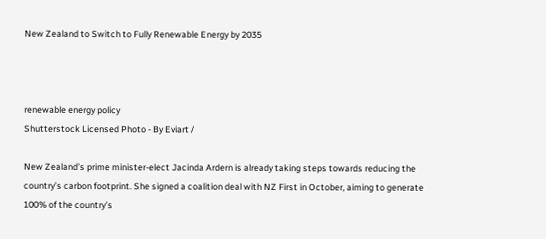New Zealand to Switch to Fully Renewable Energy by 2035



renewable energy policy
Shutterstock Licensed Photo - By Eviart /

New Zealand’s prime minister-elect Jacinda Ardern is already taking steps towards reducing the country’s carbon footprint. She signed a coalition deal with NZ First in October, aiming to generate 100% of the country’s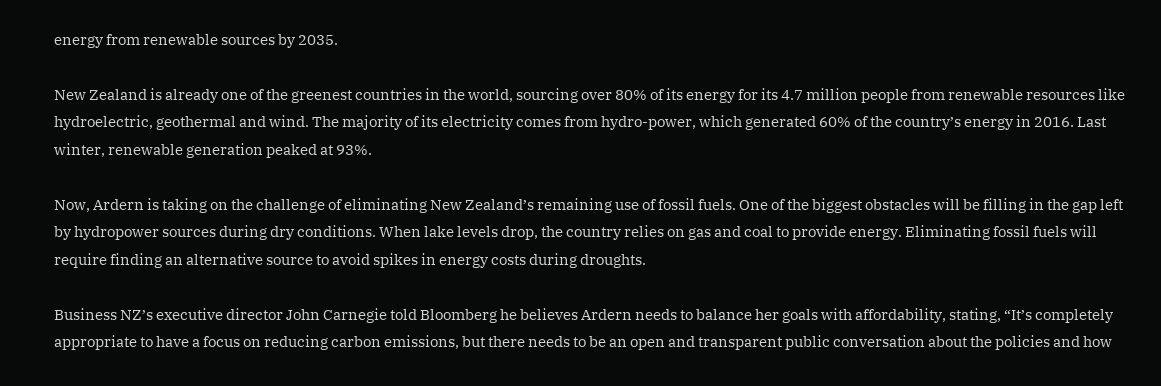energy from renewable sources by 2035.

New Zealand is already one of the greenest countries in the world, sourcing over 80% of its energy for its 4.7 million people from renewable resources like hydroelectric, geothermal and wind. The majority of its electricity comes from hydro-power, which generated 60% of the country’s energy in 2016. Last winter, renewable generation peaked at 93%.

Now, Ardern is taking on the challenge of eliminating New Zealand’s remaining use of fossil fuels. One of the biggest obstacles will be filling in the gap left by hydropower sources during dry conditions. When lake levels drop, the country relies on gas and coal to provide energy. Eliminating fossil fuels will require finding an alternative source to avoid spikes in energy costs during droughts.

Business NZ’s executive director John Carnegie told Bloomberg he believes Ardern needs to balance her goals with affordability, stating, “It’s completely appropriate to have a focus on reducing carbon emissions, but there needs to be an open and transparent public conversation about the policies and how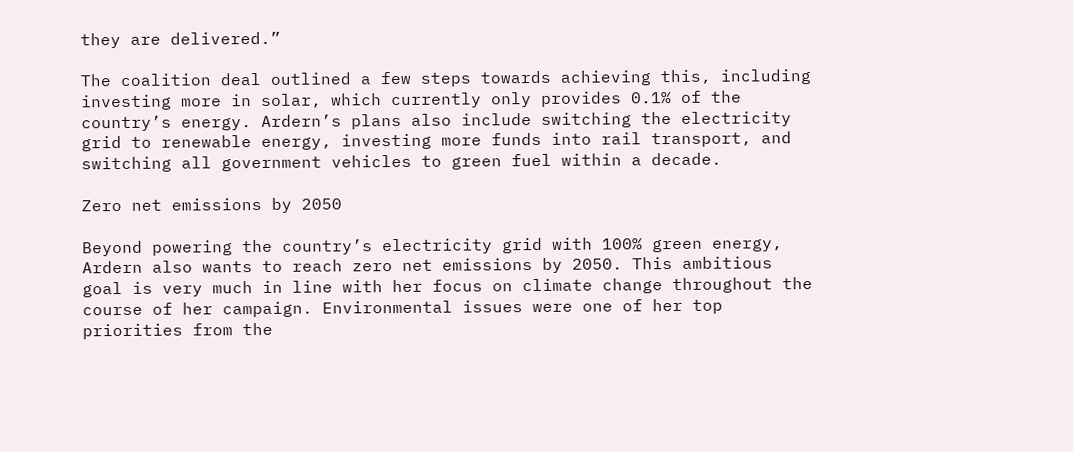they are delivered.”

The coalition deal outlined a few steps towards achieving this, including investing more in solar, which currently only provides 0.1% of the country’s energy. Ardern’s plans also include switching the electricity grid to renewable energy, investing more funds into rail transport, and switching all government vehicles to green fuel within a decade.

Zero net emissions by 2050

Beyond powering the country’s electricity grid with 100% green energy, Ardern also wants to reach zero net emissions by 2050. This ambitious goal is very much in line with her focus on climate change throughout the course of her campaign. Environmental issues were one of her top priorities from the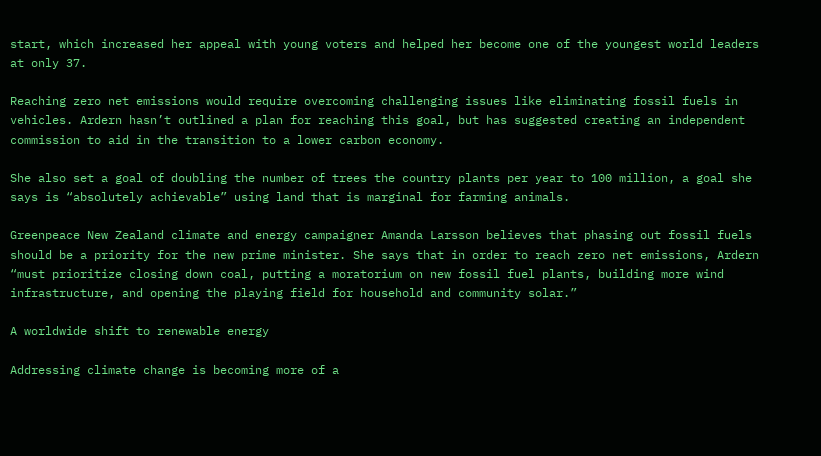start, which increased her appeal with young voters and helped her become one of the youngest world leaders at only 37.

Reaching zero net emissions would require overcoming challenging issues like eliminating fossil fuels in vehicles. Ardern hasn’t outlined a plan for reaching this goal, but has suggested creating an independent commission to aid in the transition to a lower carbon economy.

She also set a goal of doubling the number of trees the country plants per year to 100 million, a goal she says is “absolutely achievable” using land that is marginal for farming animals.

Greenpeace New Zealand climate and energy campaigner Amanda Larsson believes that phasing out fossil fuels should be a priority for the new prime minister. She says that in order to reach zero net emissions, Ardern “must prioritize closing down coal, putting a moratorium on new fossil fuel plants, building more wind infrastructure, and opening the playing field for household and community solar.”

A worldwide shift to renewable energy

Addressing climate change is becoming more of a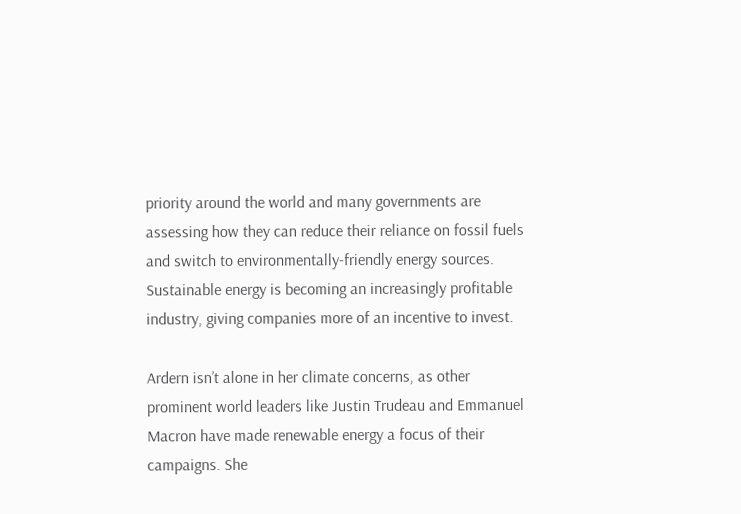priority around the world and many governments are assessing how they can reduce their reliance on fossil fuels and switch to environmentally-friendly energy sources. Sustainable energy is becoming an increasingly profitable industry, giving companies more of an incentive to invest.

Ardern isn’t alone in her climate concerns, as other prominent world leaders like Justin Trudeau and Emmanuel Macron have made renewable energy a focus of their campaigns. She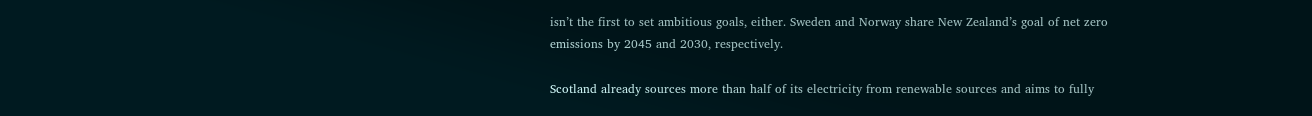isn’t the first to set ambitious goals, either. Sweden and Norway share New Zealand’s goal of net zero emissions by 2045 and 2030, respectively.

Scotland already sources more than half of its electricity from renewable sources and aims to fully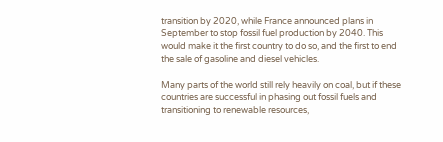transition by 2020, while France announced plans in September to stop fossil fuel production by 2040. This would make it the first country to do so, and the first to end the sale of gasoline and diesel vehicles.

Many parts of the world still rely heavily on coal, but if these countries are successful in phasing out fossil fuels and transitioning to renewable resources,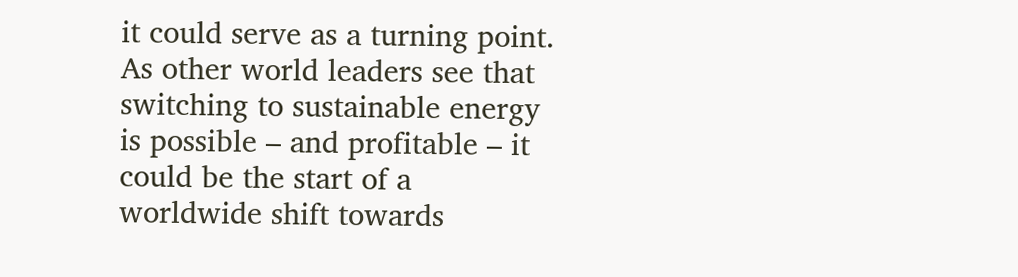it could serve as a turning point. As other world leaders see that switching to sustainable energy is possible – and profitable – it could be the start of a worldwide shift towards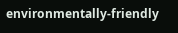environmentally-friendly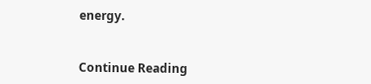energy.


Continue Reading